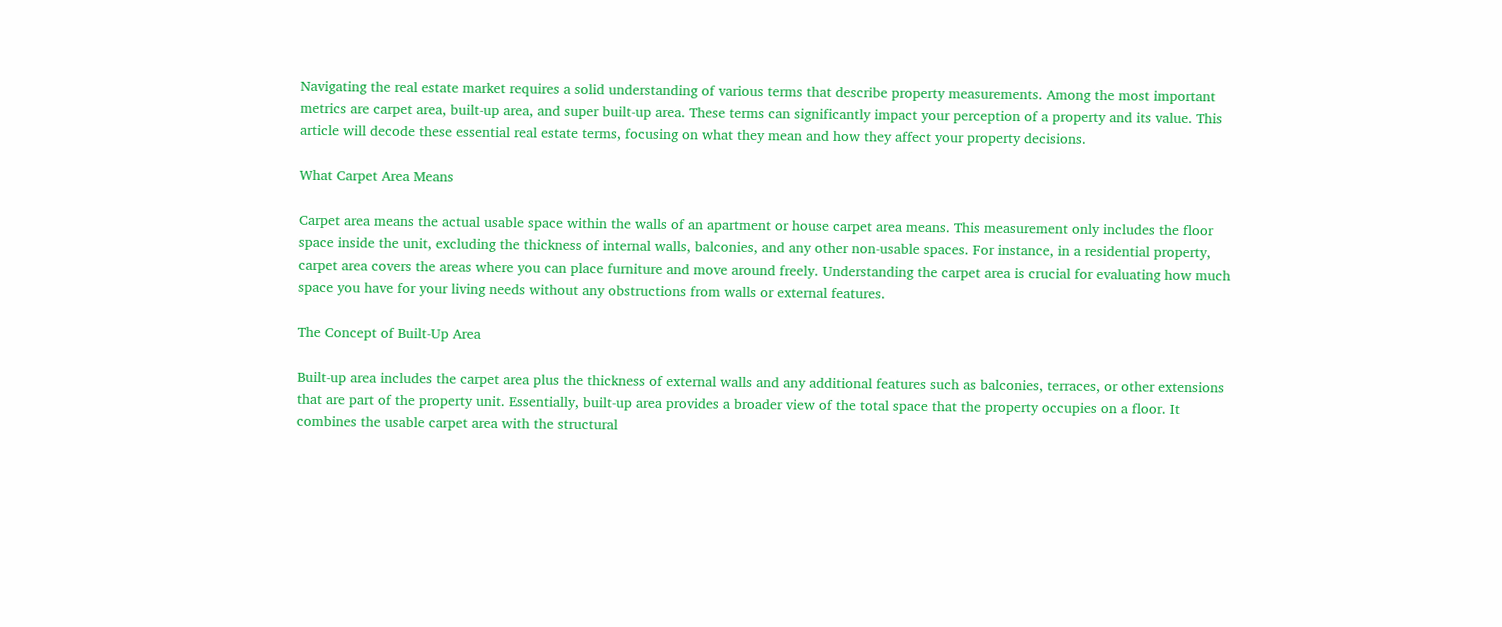Navigating the real estate market requires a solid understanding of various terms that describe property measurements. Among the most important metrics are carpet area, built-up area, and super built-up area. These terms can significantly impact your perception of a property and its value. This article will decode these essential real estate terms, focusing on what they mean and how they affect your property decisions.

What Carpet Area Means

Carpet area means the actual usable space within the walls of an apartment or house carpet area means. This measurement only includes the floor space inside the unit, excluding the thickness of internal walls, balconies, and any other non-usable spaces. For instance, in a residential property, carpet area covers the areas where you can place furniture and move around freely. Understanding the carpet area is crucial for evaluating how much space you have for your living needs without any obstructions from walls or external features.

The Concept of Built-Up Area

Built-up area includes the carpet area plus the thickness of external walls and any additional features such as balconies, terraces, or other extensions that are part of the property unit. Essentially, built-up area provides a broader view of the total space that the property occupies on a floor. It combines the usable carpet area with the structural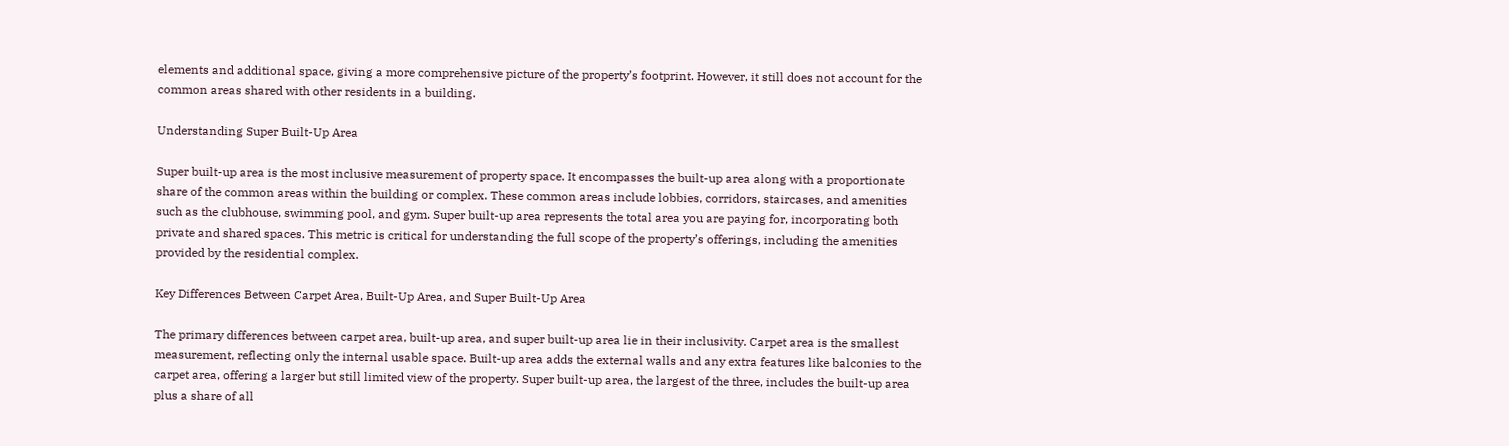elements and additional space, giving a more comprehensive picture of the property’s footprint. However, it still does not account for the common areas shared with other residents in a building.

Understanding Super Built-Up Area

Super built-up area is the most inclusive measurement of property space. It encompasses the built-up area along with a proportionate share of the common areas within the building or complex. These common areas include lobbies, corridors, staircases, and amenities such as the clubhouse, swimming pool, and gym. Super built-up area represents the total area you are paying for, incorporating both private and shared spaces. This metric is critical for understanding the full scope of the property’s offerings, including the amenities provided by the residential complex.

Key Differences Between Carpet Area, Built-Up Area, and Super Built-Up Area

The primary differences between carpet area, built-up area, and super built-up area lie in their inclusivity. Carpet area is the smallest measurement, reflecting only the internal usable space. Built-up area adds the external walls and any extra features like balconies to the carpet area, offering a larger but still limited view of the property. Super built-up area, the largest of the three, includes the built-up area plus a share of all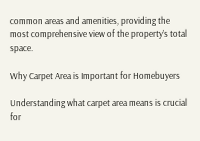common areas and amenities, providing the most comprehensive view of the property’s total space.

Why Carpet Area is Important for Homebuyers

Understanding what carpet area means is crucial for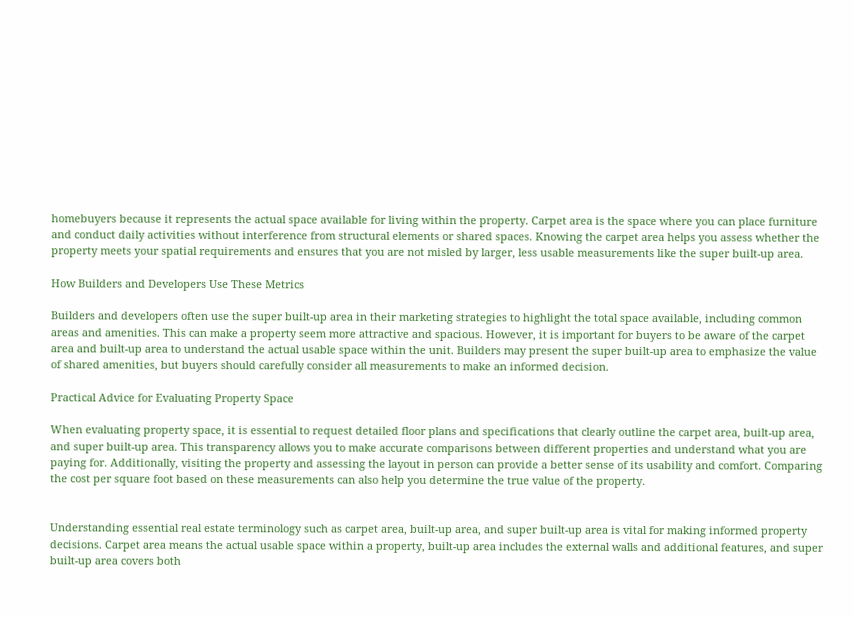homebuyers because it represents the actual space available for living within the property. Carpet area is the space where you can place furniture and conduct daily activities without interference from structural elements or shared spaces. Knowing the carpet area helps you assess whether the property meets your spatial requirements and ensures that you are not misled by larger, less usable measurements like the super built-up area.

How Builders and Developers Use These Metrics

Builders and developers often use the super built-up area in their marketing strategies to highlight the total space available, including common areas and amenities. This can make a property seem more attractive and spacious. However, it is important for buyers to be aware of the carpet area and built-up area to understand the actual usable space within the unit. Builders may present the super built-up area to emphasize the value of shared amenities, but buyers should carefully consider all measurements to make an informed decision.

Practical Advice for Evaluating Property Space

When evaluating property space, it is essential to request detailed floor plans and specifications that clearly outline the carpet area, built-up area, and super built-up area. This transparency allows you to make accurate comparisons between different properties and understand what you are paying for. Additionally, visiting the property and assessing the layout in person can provide a better sense of its usability and comfort. Comparing the cost per square foot based on these measurements can also help you determine the true value of the property.


Understanding essential real estate terminology such as carpet area, built-up area, and super built-up area is vital for making informed property decisions. Carpet area means the actual usable space within a property, built-up area includes the external walls and additional features, and super built-up area covers both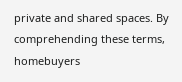private and shared spaces. By comprehending these terms, homebuyers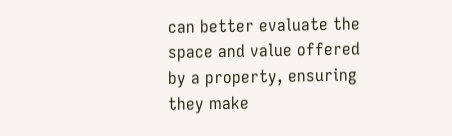can better evaluate the space and value offered by a property, ensuring they make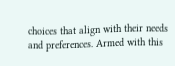choices that align with their needs and preferences. Armed with this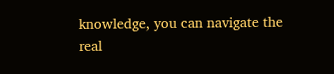knowledge, you can navigate the real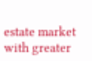estate market with greater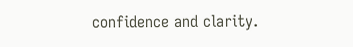confidence and clarity.